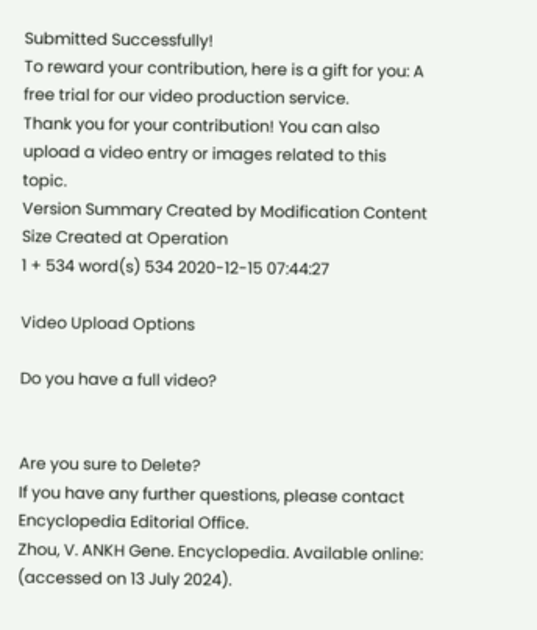Submitted Successfully!
To reward your contribution, here is a gift for you: A free trial for our video production service.
Thank you for your contribution! You can also upload a video entry or images related to this topic.
Version Summary Created by Modification Content Size Created at Operation
1 + 534 word(s) 534 2020-12-15 07:44:27

Video Upload Options

Do you have a full video?


Are you sure to Delete?
If you have any further questions, please contact Encyclopedia Editorial Office.
Zhou, V. ANKH Gene. Encyclopedia. Available online: (accessed on 13 July 2024).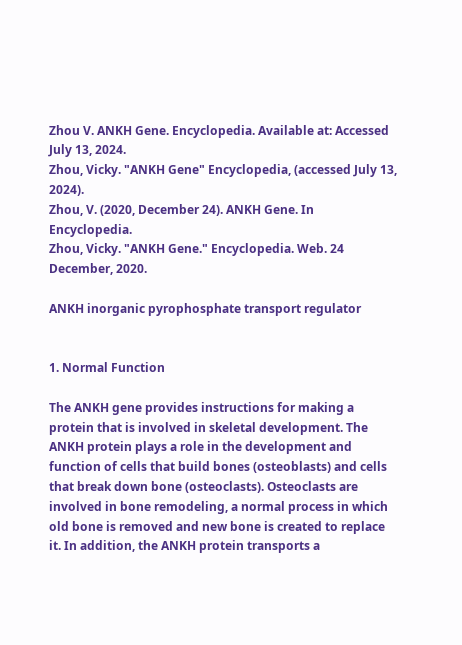Zhou V. ANKH Gene. Encyclopedia. Available at: Accessed July 13, 2024.
Zhou, Vicky. "ANKH Gene" Encyclopedia, (accessed July 13, 2024).
Zhou, V. (2020, December 24). ANKH Gene. In Encyclopedia.
Zhou, Vicky. "ANKH Gene." Encyclopedia. Web. 24 December, 2020.

ANKH inorganic pyrophosphate transport regulator


1. Normal Function

The ANKH gene provides instructions for making a protein that is involved in skeletal development. The ANKH protein plays a role in the development and function of cells that build bones (osteoblasts) and cells that break down bone (osteoclasts). Osteoclasts are involved in bone remodeling, a normal process in which old bone is removed and new bone is created to replace it. In addition, the ANKH protein transports a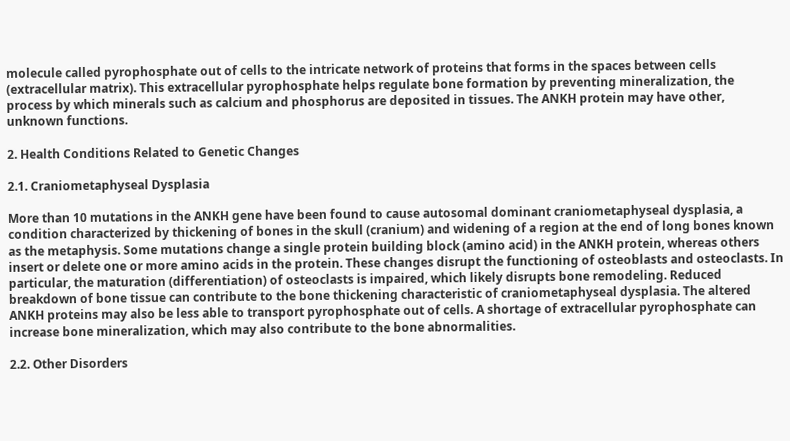molecule called pyrophosphate out of cells to the intricate network of proteins that forms in the spaces between cells (extracellular matrix). This extracellular pyrophosphate helps regulate bone formation by preventing mineralization, the process by which minerals such as calcium and phosphorus are deposited in tissues. The ANKH protein may have other, unknown functions.

2. Health Conditions Related to Genetic Changes

2.1. Craniometaphyseal Dysplasia

More than 10 mutations in the ANKH gene have been found to cause autosomal dominant craniometaphyseal dysplasia, a condition characterized by thickening of bones in the skull (cranium) and widening of a region at the end of long bones known as the metaphysis. Some mutations change a single protein building block (amino acid) in the ANKH protein, whereas others insert or delete one or more amino acids in the protein. These changes disrupt the functioning of osteoblasts and osteoclasts. In particular, the maturation (differentiation) of osteoclasts is impaired, which likely disrupts bone remodeling. Reduced breakdown of bone tissue can contribute to the bone thickening characteristic of craniometaphyseal dysplasia. The altered ANKH proteins may also be less able to transport pyrophosphate out of cells. A shortage of extracellular pyrophosphate can increase bone mineralization, which may also contribute to the bone abnormalities.

2.2. Other Disorders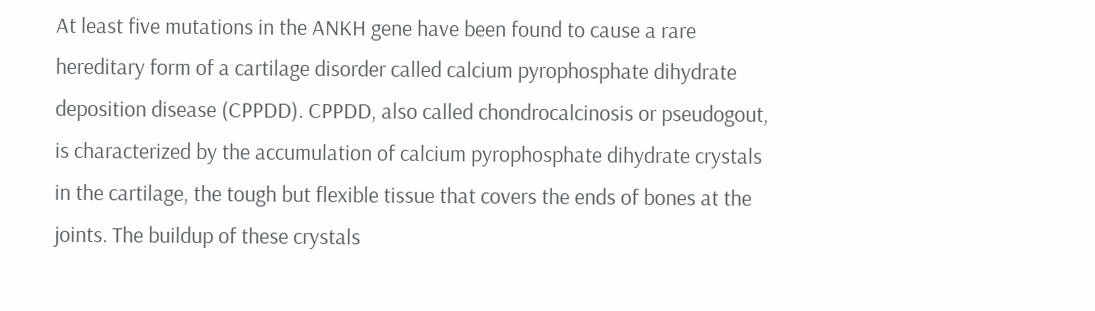At least five mutations in the ANKH gene have been found to cause a rare hereditary form of a cartilage disorder called calcium pyrophosphate dihydrate deposition disease (CPPDD). CPPDD, also called chondrocalcinosis or pseudogout, is characterized by the accumulation of calcium pyrophosphate dihydrate crystals in the cartilage, the tough but flexible tissue that covers the ends of bones at the joints. The buildup of these crystals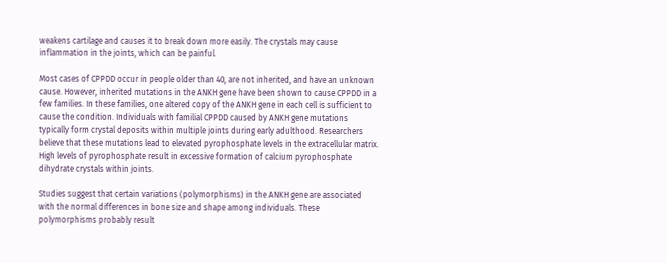weakens cartilage and causes it to break down more easily. The crystals may cause inflammation in the joints, which can be painful.

Most cases of CPPDD occur in people older than 40, are not inherited, and have an unknown cause. However, inherited mutations in the ANKH gene have been shown to cause CPPDD in a few families. In these families, one altered copy of the ANKH gene in each cell is sufficient to cause the condition. Individuals with familial CPPDD caused by ANKH gene mutations typically form crystal deposits within multiple joints during early adulthood. Researchers believe that these mutations lead to elevated pyrophosphate levels in the extracellular matrix. High levels of pyrophosphate result in excessive formation of calcium pyrophosphate dihydrate crystals within joints.

Studies suggest that certain variations (polymorphisms) in the ANKH gene are associated with the normal differences in bone size and shape among individuals. These polymorphisms probably result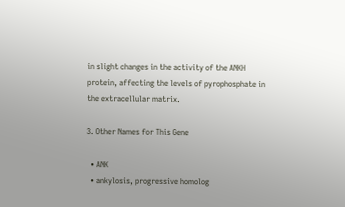in slight changes in the activity of the ANKH protein, affecting the levels of pyrophosphate in the extracellular matrix.

3. Other Names for This Gene

  • ANK
  • ankylosis, progressive homolog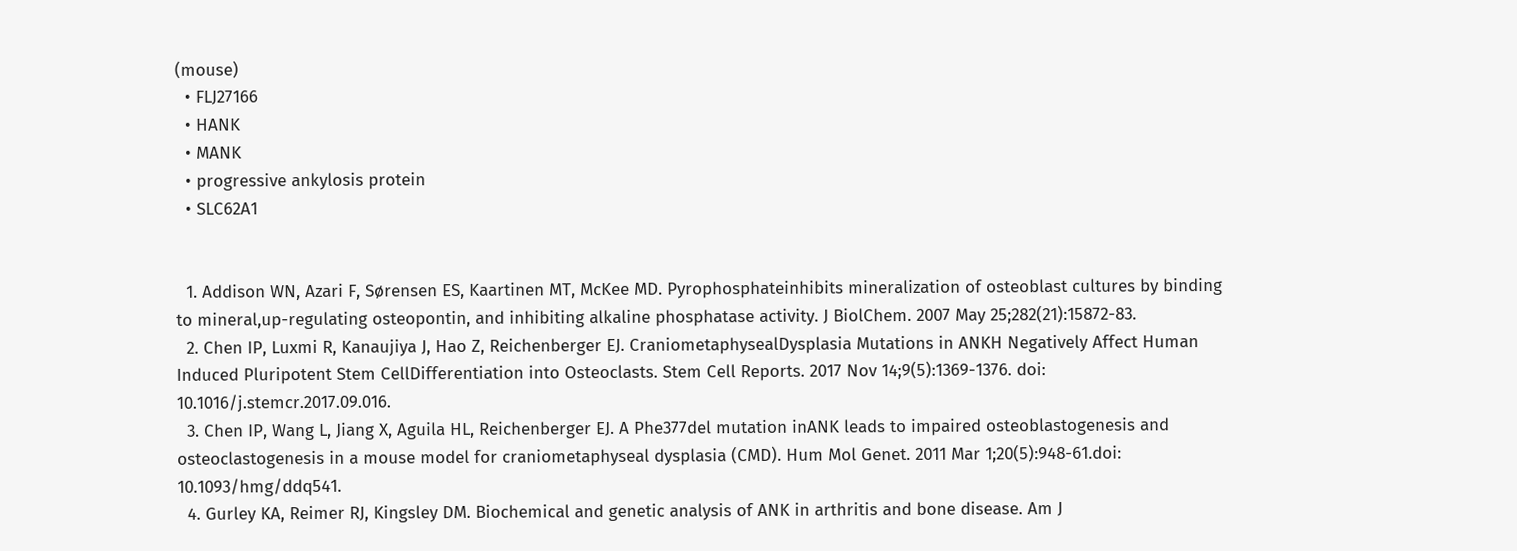(mouse)
  • FLJ27166
  • HANK
  • MANK
  • progressive ankylosis protein
  • SLC62A1


  1. Addison WN, Azari F, Sørensen ES, Kaartinen MT, McKee MD. Pyrophosphateinhibits mineralization of osteoblast cultures by binding to mineral,up-regulating osteopontin, and inhibiting alkaline phosphatase activity. J BiolChem. 2007 May 25;282(21):15872-83.
  2. Chen IP, Luxmi R, Kanaujiya J, Hao Z, Reichenberger EJ. CraniometaphysealDysplasia Mutations in ANKH Negatively Affect Human Induced Pluripotent Stem CellDifferentiation into Osteoclasts. Stem Cell Reports. 2017 Nov 14;9(5):1369-1376. doi: 10.1016/j.stemcr.2017.09.016.
  3. Chen IP, Wang L, Jiang X, Aguila HL, Reichenberger EJ. A Phe377del mutation inANK leads to impaired osteoblastogenesis and osteoclastogenesis in a mouse model for craniometaphyseal dysplasia (CMD). Hum Mol Genet. 2011 Mar 1;20(5):948-61.doi: 10.1093/hmg/ddq541.
  4. Gurley KA, Reimer RJ, Kingsley DM. Biochemical and genetic analysis of ANK in arthritis and bone disease. Am J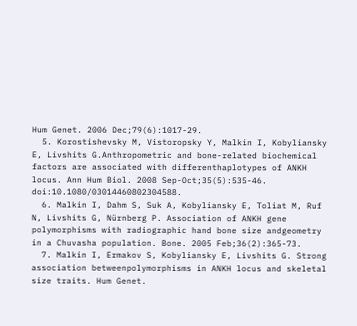Hum Genet. 2006 Dec;79(6):1017-29.
  5. Korostishevsky M, Vistoropsky Y, Malkin I, Kobyliansky E, Livshits G.Anthropometric and bone-related biochemical factors are associated with differenthaplotypes of ANKH locus. Ann Hum Biol. 2008 Sep-Oct;35(5):535-46. doi:10.1080/03014460802304588.
  6. Malkin I, Dahm S, Suk A, Kobyliansky E, Toliat M, Ruf N, Livshits G, Nürnberg P. Association of ANKH gene polymorphisms with radiographic hand bone size andgeometry in a Chuvasha population. Bone. 2005 Feb;36(2):365-73.
  7. Malkin I, Ermakov S, Kobyliansky E, Livshits G. Strong association betweenpolymorphisms in ANKH locus and skeletal size traits. Hum Genet.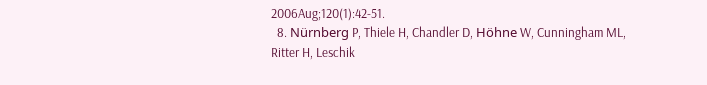2006Aug;120(1):42-51.
  8. Nürnberg P, Thiele H, Chandler D, Höhne W, Cunningham ML, Ritter H, Leschik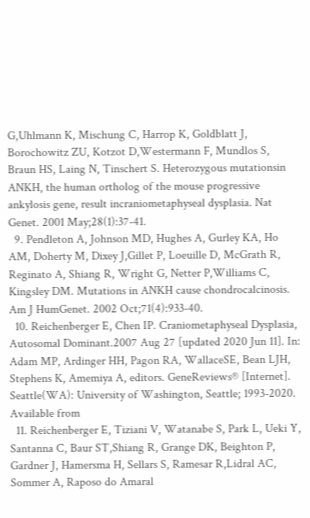G,Uhlmann K, Mischung C, Harrop K, Goldblatt J, Borochowitz ZU, Kotzot D,Westermann F, Mundlos S, Braun HS, Laing N, Tinschert S. Heterozygous mutationsin ANKH, the human ortholog of the mouse progressive ankylosis gene, result incraniometaphyseal dysplasia. Nat Genet. 2001 May;28(1):37-41.
  9. Pendleton A, Johnson MD, Hughes A, Gurley KA, Ho AM, Doherty M, Dixey J,Gillet P, Loeuille D, McGrath R, Reginato A, Shiang R, Wright G, Netter P,Williams C, Kingsley DM. Mutations in ANKH cause chondrocalcinosis. Am J HumGenet. 2002 Oct;71(4):933-40.
  10. Reichenberger E, Chen IP. Craniometaphyseal Dysplasia, Autosomal Dominant.2007 Aug 27 [updated 2020 Jun 11]. In: Adam MP, Ardinger HH, Pagon RA, WallaceSE, Bean LJH, Stephens K, Amemiya A, editors. GeneReviews® [Internet]. Seattle(WA): University of Washington, Seattle; 1993-2020. Available from
  11. Reichenberger E, Tiziani V, Watanabe S, Park L, Ueki Y, Santanna C, Baur ST,Shiang R, Grange DK, Beighton P, Gardner J, Hamersma H, Sellars S, Ramesar R,Lidral AC, Sommer A, Raposo do Amaral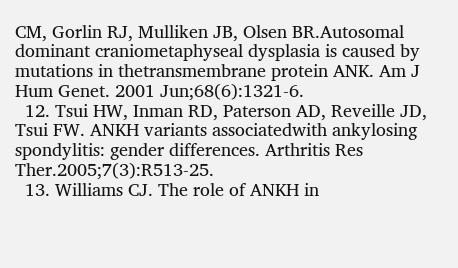CM, Gorlin RJ, Mulliken JB, Olsen BR.Autosomal dominant craniometaphyseal dysplasia is caused by mutations in thetransmembrane protein ANK. Am J Hum Genet. 2001 Jun;68(6):1321-6.
  12. Tsui HW, Inman RD, Paterson AD, Reveille JD, Tsui FW. ANKH variants associatedwith ankylosing spondylitis: gender differences. Arthritis Res Ther.2005;7(3):R513-25.
  13. Williams CJ. The role of ANKH in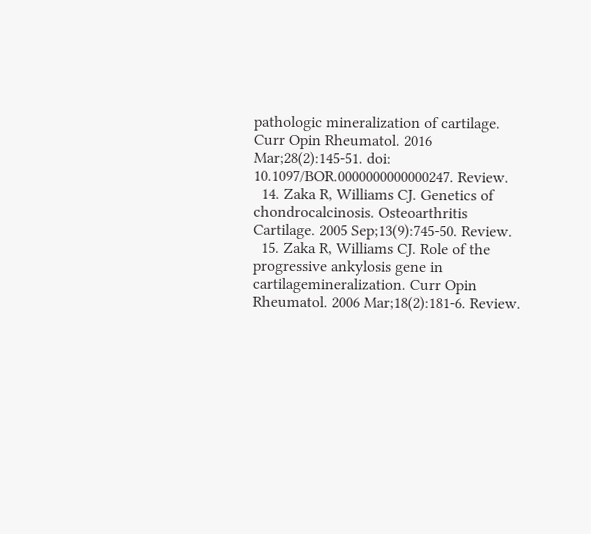pathologic mineralization of cartilage. Curr Opin Rheumatol. 2016 Mar;28(2):145-51. doi: 10.1097/BOR.0000000000000247. Review.
  14. Zaka R, Williams CJ. Genetics of chondrocalcinosis. Osteoarthritis Cartilage. 2005 Sep;13(9):745-50. Review.
  15. Zaka R, Williams CJ. Role of the progressive ankylosis gene in cartilagemineralization. Curr Opin Rheumatol. 2006 Mar;18(2):181-6. Review.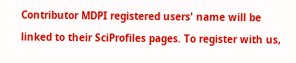Contributor MDPI registered users' name will be linked to their SciProfiles pages. To register with us,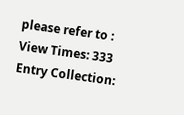please refer to :
View Times: 333
Entry Collection: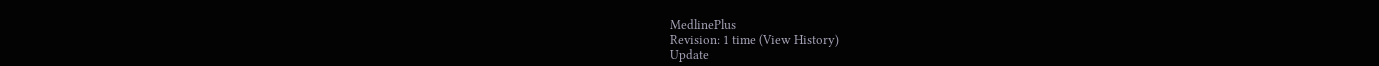MedlinePlus
Revision: 1 time (View History)
Update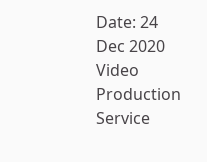Date: 24 Dec 2020
Video Production Service